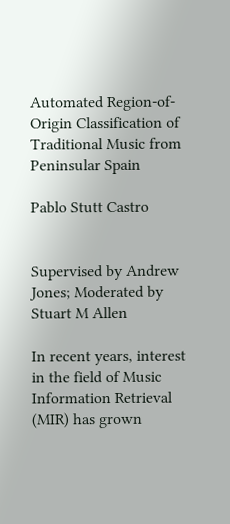Automated Region-of-Origin Classification of Traditional Music from Peninsular Spain

Pablo Stutt Castro


Supervised by Andrew Jones; Moderated by Stuart M Allen

In recent years, interest in the field of Music Information Retrieval (MIR) has grown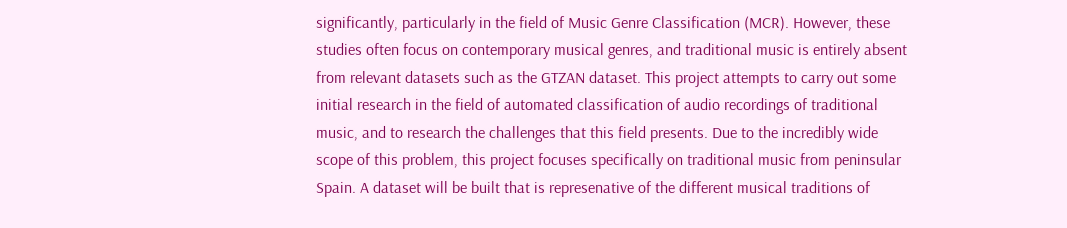significantly, particularly in the field of Music Genre Classification (MCR). However, these studies often focus on contemporary musical genres, and traditional music is entirely absent from relevant datasets such as the GTZAN dataset. This project attempts to carry out some initial research in the field of automated classification of audio recordings of traditional music, and to research the challenges that this field presents. Due to the incredibly wide scope of this problem, this project focuses specifically on traditional music from peninsular Spain. A dataset will be built that is represenative of the different musical traditions of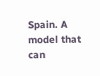Spain. A model that can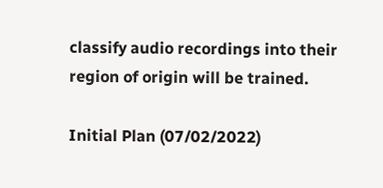classify audio recordings into their region of origin will be trained.

Initial Plan (07/02/2022)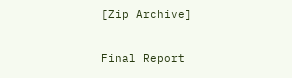[Zip Archive]

Final Report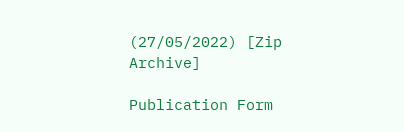(27/05/2022) [Zip Archive]

Publication Form